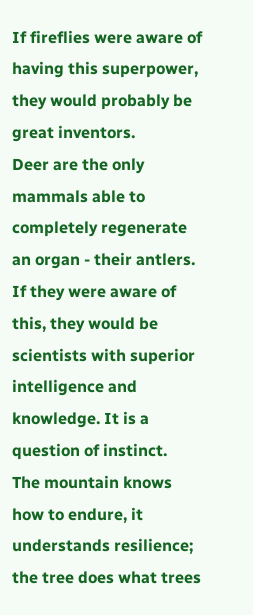If fireflies were aware of having this superpower, they would probably be great inventors.
Deer are the only mammals able to completely regenerate an organ - their antlers. If they were aware of this, they would be scientists with superior intelligence and knowledge. It is a question of instinct.
The mountain knows how to endure, it understands resilience; the tree does what trees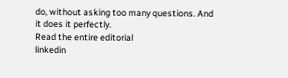do, without asking too many questions. And it does it perfectly.
Read the entire editorial
linkedin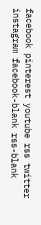facebook pinterest youtube rss twitter instagram facebook-blank rss-blank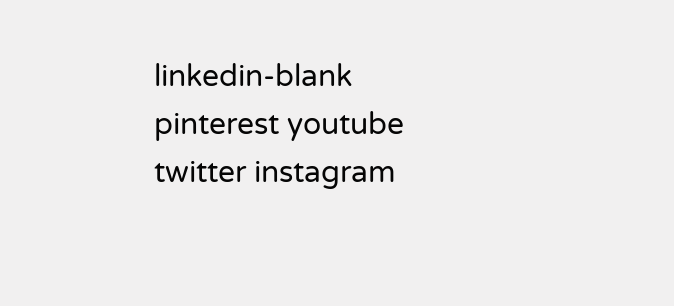linkedin-blank pinterest youtube twitter instagram